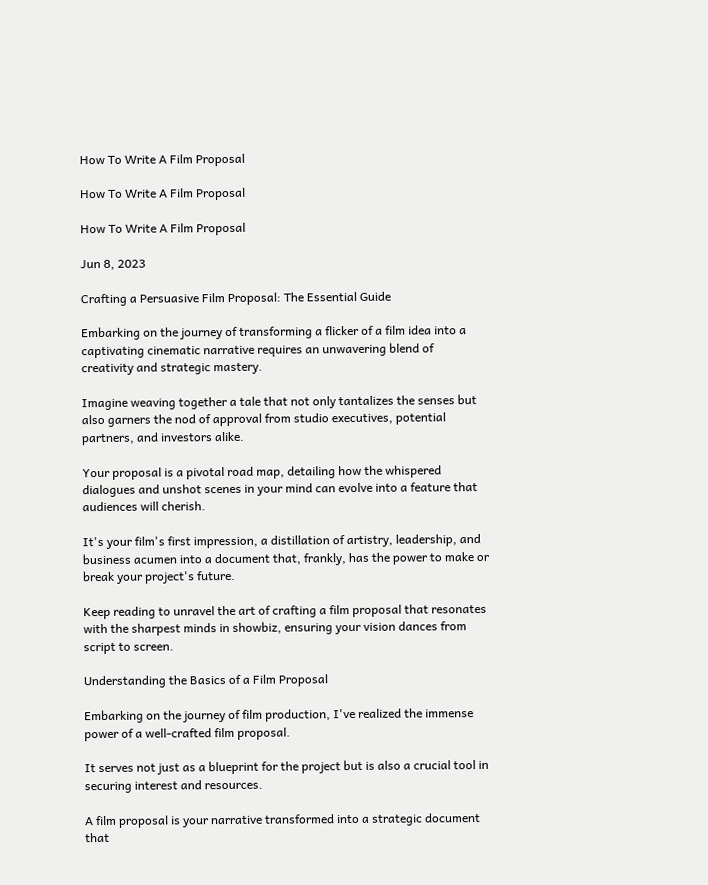How To Write A Film Proposal

How To Write A Film Proposal

How To Write A Film Proposal

Jun 8, 2023

Crafting a Persuasive Film Proposal: The Essential Guide

Embarking on the journey of transforming a flicker of a film idea into a captivating cinematic narrative requires an unwavering blend of creativity and strategic mastery.

Imagine weaving together a tale that not only tantalizes the senses but also garners the nod of approval from studio executives, potential partners, and investors alike.

Your proposal is a pivotal road map, detailing how the whispered dialogues and unshot scenes in your mind can evolve into a feature that audiences will cherish.

It's your film's first impression, a distillation of artistry, leadership, and business acumen into a document that, frankly, has the power to make or break your project's future.

Keep reading to unravel the art of crafting a film proposal that resonates with the sharpest minds in showbiz, ensuring your vision dances from script to screen.

Understanding the Basics of a Film Proposal

Embarking on the journey of film production, I've realized the immense power of a well-crafted film proposal.

It serves not just as a blueprint for the project but is also a crucial tool in securing interest and resources.

A film proposal is your narrative transformed into a strategic document that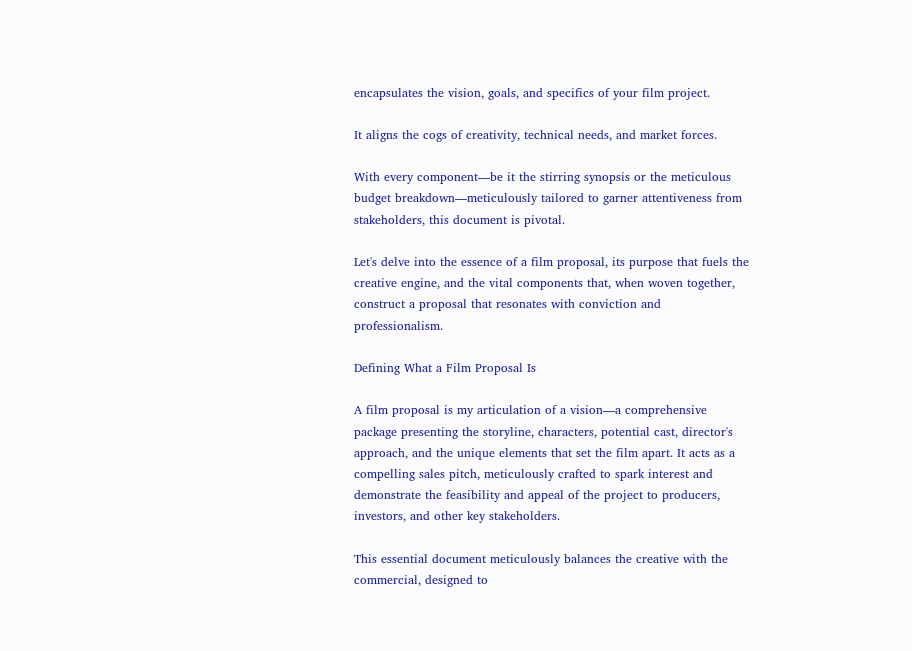encapsulates the vision, goals, and specifics of your film project.

It aligns the cogs of creativity, technical needs, and market forces.

With every component—be it the stirring synopsis or the meticulous budget breakdown—meticulously tailored to garner attentiveness from stakeholders, this document is pivotal.

Let's delve into the essence of a film proposal, its purpose that fuels the creative engine, and the vital components that, when woven together, construct a proposal that resonates with conviction and professionalism.

Defining What a Film Proposal Is

A film proposal is my articulation of a vision—a comprehensive package presenting the storyline, characters, potential cast, director's approach, and the unique elements that set the film apart. It acts as a compelling sales pitch, meticulously crafted to spark interest and demonstrate the feasibility and appeal of the project to producers, investors, and other key stakeholders.

This essential document meticulously balances the creative with the commercial, designed to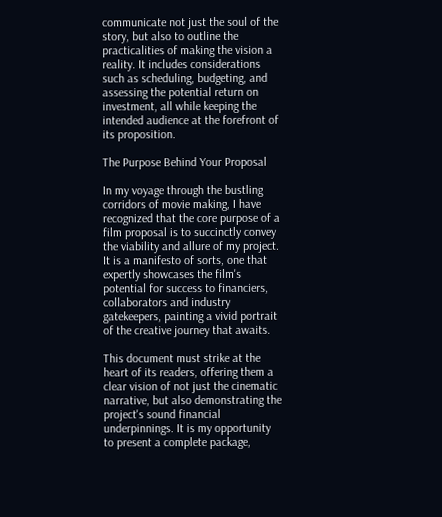communicate not just the soul of the story, but also to outline the practicalities of making the vision a reality. It includes considerations such as scheduling, budgeting, and assessing the potential return on investment, all while keeping the intended audience at the forefront of its proposition.

The Purpose Behind Your Proposal

In my voyage through the bustling corridors of movie making, I have recognized that the core purpose of a film proposal is to succinctly convey the viability and allure of my project. It is a manifesto of sorts, one that expertly showcases the film's potential for success to financiers, collaborators and industry gatekeepers, painting a vivid portrait of the creative journey that awaits.

This document must strike at the heart of its readers, offering them a clear vision of not just the cinematic narrative, but also demonstrating the project's sound financial underpinnings. It is my opportunity to present a complete package,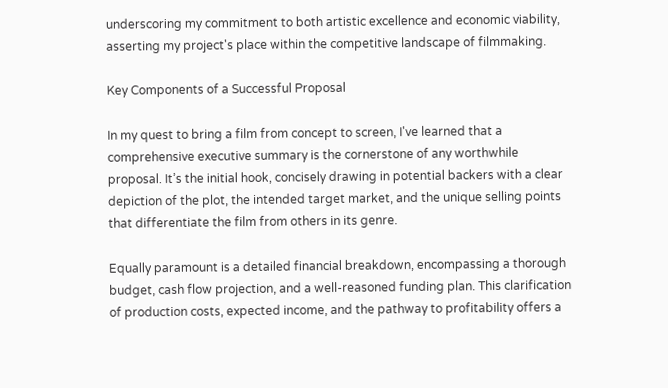underscoring my commitment to both artistic excellence and economic viability, asserting my project's place within the competitive landscape of filmmaking.

Key Components of a Successful Proposal

In my quest to bring a film from concept to screen, I've learned that a comprehensive executive summary is the cornerstone of any worthwhile proposal. It’s the initial hook, concisely drawing in potential backers with a clear depiction of the plot, the intended target market, and the unique selling points that differentiate the film from others in its genre.

Equally paramount is a detailed financial breakdown, encompassing a thorough budget, cash flow projection, and a well-reasoned funding plan. This clarification of production costs, expected income, and the pathway to profitability offers a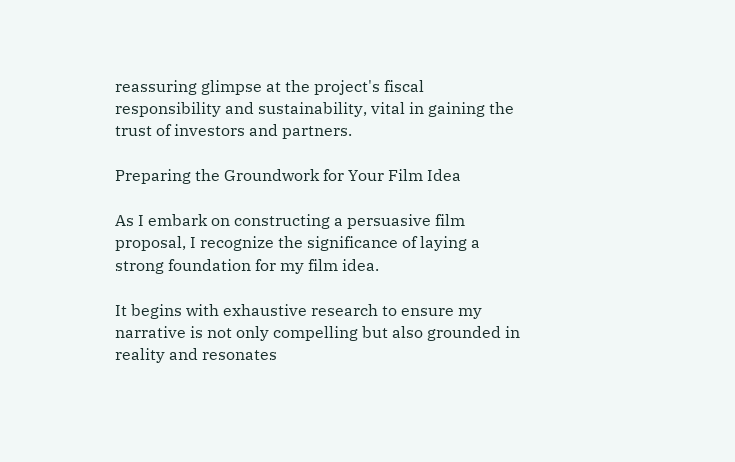reassuring glimpse at the project's fiscal responsibility and sustainability, vital in gaining the trust of investors and partners.

Preparing the Groundwork for Your Film Idea

As I embark on constructing a persuasive film proposal, I recognize the significance of laying a strong foundation for my film idea.

It begins with exhaustive research to ensure my narrative is not only compelling but also grounded in reality and resonates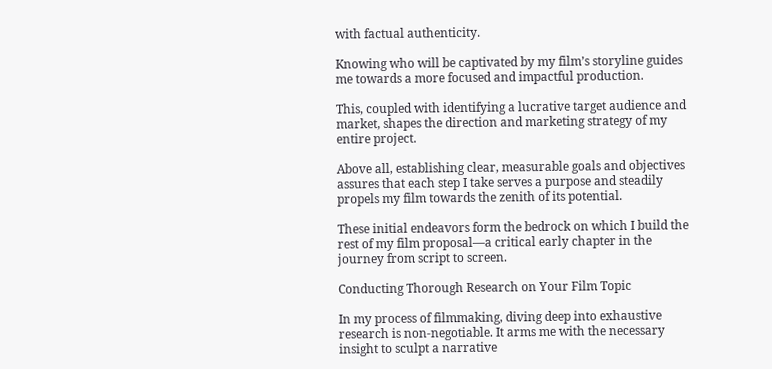with factual authenticity.

Knowing who will be captivated by my film’s storyline guides me towards a more focused and impactful production.

This, coupled with identifying a lucrative target audience and market, shapes the direction and marketing strategy of my entire project.

Above all, establishing clear, measurable goals and objectives assures that each step I take serves a purpose and steadily propels my film towards the zenith of its potential.

These initial endeavors form the bedrock on which I build the rest of my film proposal—a critical early chapter in the journey from script to screen.

Conducting Thorough Research on Your Film Topic

In my process of filmmaking, diving deep into exhaustive research is non-negotiable. It arms me with the necessary insight to sculpt a narrative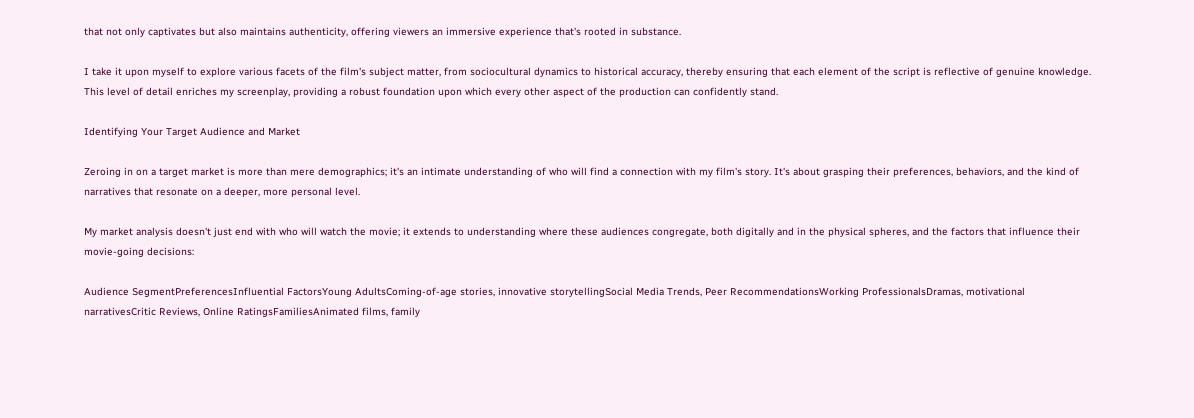that not only captivates but also maintains authenticity, offering viewers an immersive experience that's rooted in substance.

I take it upon myself to explore various facets of the film's subject matter, from sociocultural dynamics to historical accuracy, thereby ensuring that each element of the script is reflective of genuine knowledge. This level of detail enriches my screenplay, providing a robust foundation upon which every other aspect of the production can confidently stand.

Identifying Your Target Audience and Market

Zeroing in on a target market is more than mere demographics; it's an intimate understanding of who will find a connection with my film's story. It's about grasping their preferences, behaviors, and the kind of narratives that resonate on a deeper, more personal level.

My market analysis doesn't just end with who will watch the movie; it extends to understanding where these audiences congregate, both digitally and in the physical spheres, and the factors that influence their movie-going decisions:

Audience SegmentPreferencesInfluential FactorsYoung AdultsComing-of-age stories, innovative storytellingSocial Media Trends, Peer RecommendationsWorking ProfessionalsDramas, motivational narrativesCritic Reviews, Online RatingsFamiliesAnimated films, family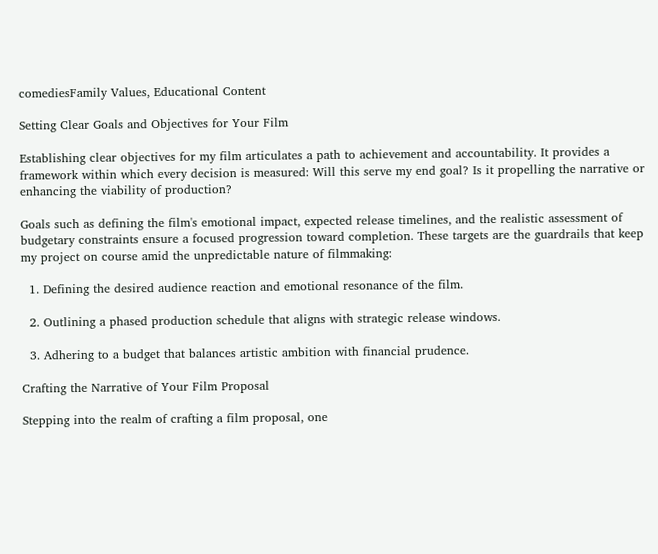comediesFamily Values, Educational Content

Setting Clear Goals and Objectives for Your Film

Establishing clear objectives for my film articulates a path to achievement and accountability. It provides a framework within which every decision is measured: Will this serve my end goal? Is it propelling the narrative or enhancing the viability of production?

Goals such as defining the film's emotional impact, expected release timelines, and the realistic assessment of budgetary constraints ensure a focused progression toward completion. These targets are the guardrails that keep my project on course amid the unpredictable nature of filmmaking:

  1. Defining the desired audience reaction and emotional resonance of the film.

  2. Outlining a phased production schedule that aligns with strategic release windows.

  3. Adhering to a budget that balances artistic ambition with financial prudence.

Crafting the Narrative of Your Film Proposal

Stepping into the realm of crafting a film proposal, one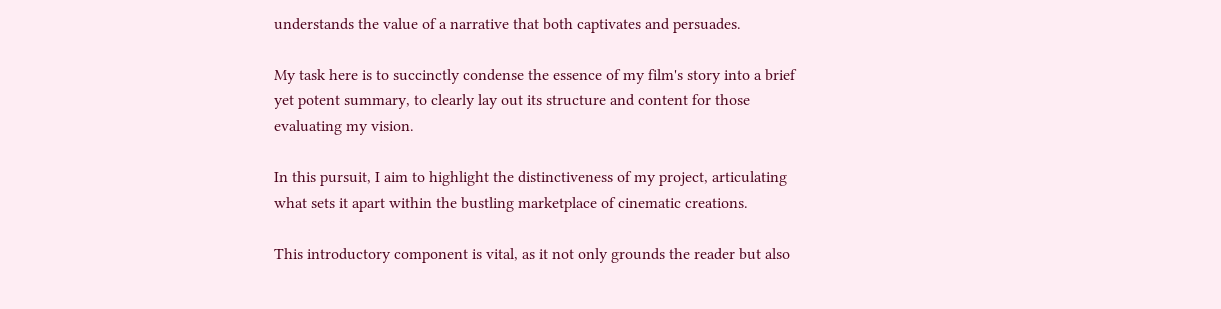understands the value of a narrative that both captivates and persuades.

My task here is to succinctly condense the essence of my film's story into a brief yet potent summary, to clearly lay out its structure and content for those evaluating my vision.

In this pursuit, I aim to highlight the distinctiveness of my project, articulating what sets it apart within the bustling marketplace of cinematic creations.

This introductory component is vital, as it not only grounds the reader but also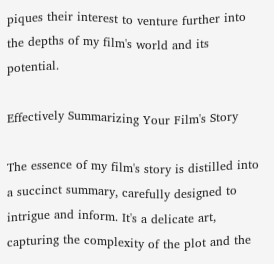piques their interest to venture further into the depths of my film's world and its potential.

Effectively Summarizing Your Film's Story

The essence of my film's story is distilled into a succinct summary, carefully designed to intrigue and inform. It's a delicate art, capturing the complexity of the plot and the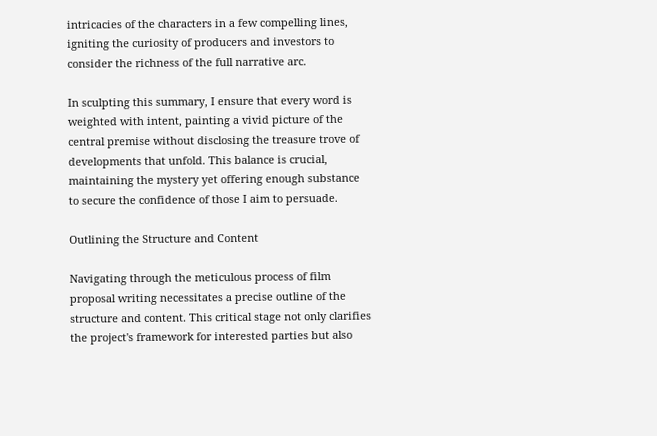intricacies of the characters in a few compelling lines, igniting the curiosity of producers and investors to consider the richness of the full narrative arc.

In sculpting this summary, I ensure that every word is weighted with intent, painting a vivid picture of the central premise without disclosing the treasure trove of developments that unfold. This balance is crucial, maintaining the mystery yet offering enough substance to secure the confidence of those I aim to persuade.

Outlining the Structure and Content

Navigating through the meticulous process of film proposal writing necessitates a precise outline of the structure and content. This critical stage not only clarifies the project's framework for interested parties but also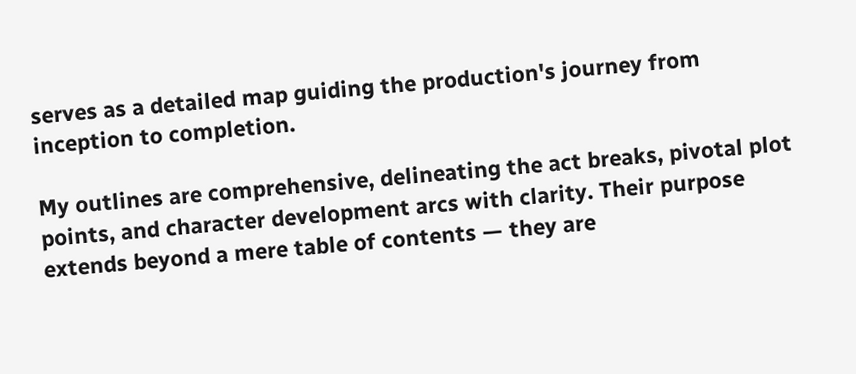serves as a detailed map guiding the production's journey from inception to completion.

My outlines are comprehensive, delineating the act breaks, pivotal plot points, and character development arcs with clarity. Their purpose extends beyond a mere table of contents — they are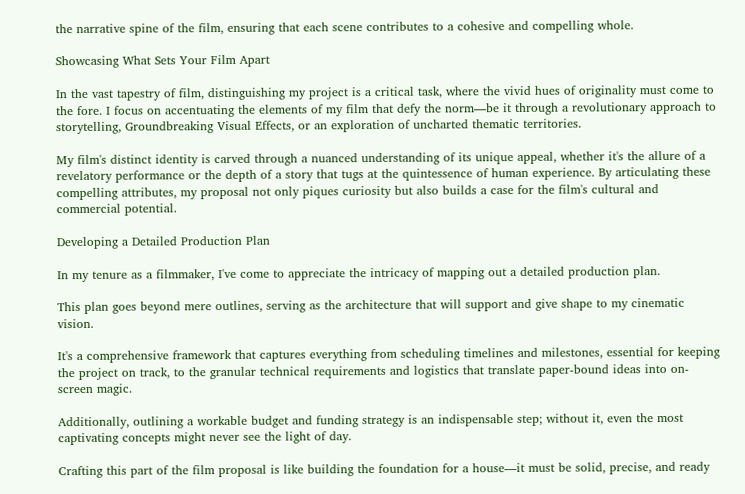the narrative spine of the film, ensuring that each scene contributes to a cohesive and compelling whole.

Showcasing What Sets Your Film Apart

In the vast tapestry of film, distinguishing my project is a critical task, where the vivid hues of originality must come to the fore. I focus on accentuating the elements of my film that defy the norm—be it through a revolutionary approach to storytelling, Groundbreaking Visual Effects, or an exploration of uncharted thematic territories.

My film's distinct identity is carved through a nuanced understanding of its unique appeal, whether it's the allure of a revelatory performance or the depth of a story that tugs at the quintessence of human experience. By articulating these compelling attributes, my proposal not only piques curiosity but also builds a case for the film's cultural and commercial potential.

Developing a Detailed Production Plan

In my tenure as a filmmaker, I've come to appreciate the intricacy of mapping out a detailed production plan.

This plan goes beyond mere outlines, serving as the architecture that will support and give shape to my cinematic vision.

It's a comprehensive framework that captures everything from scheduling timelines and milestones, essential for keeping the project on track, to the granular technical requirements and logistics that translate paper-bound ideas into on-screen magic.

Additionally, outlining a workable budget and funding strategy is an indispensable step; without it, even the most captivating concepts might never see the light of day.

Crafting this part of the film proposal is like building the foundation for a house—it must be solid, precise, and ready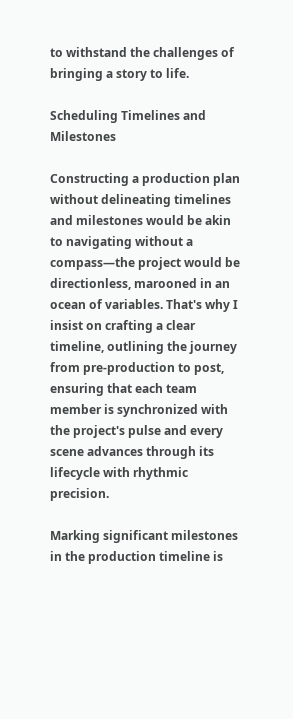to withstand the challenges of bringing a story to life.

Scheduling Timelines and Milestones

Constructing a production plan without delineating timelines and milestones would be akin to navigating without a compass—the project would be directionless, marooned in an ocean of variables. That's why I insist on crafting a clear timeline, outlining the journey from pre-production to post, ensuring that each team member is synchronized with the project's pulse and every scene advances through its lifecycle with rhythmic precision.

Marking significant milestones in the production timeline is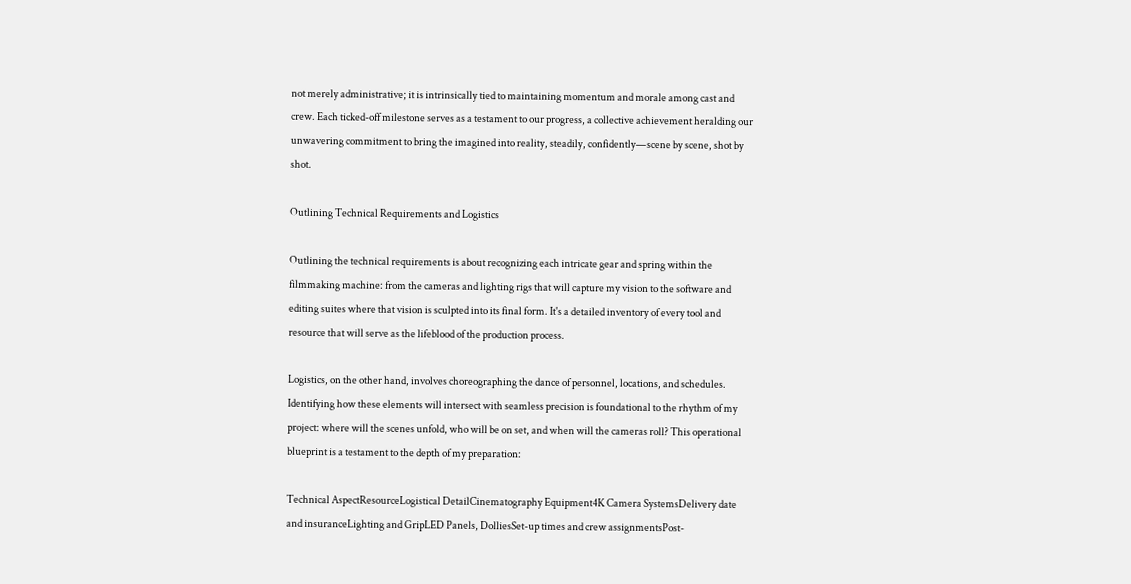not merely administrative; it is intrinsically tied to maintaining momentum and morale among cast and crew. Each ticked-off milestone serves as a testament to our progress, a collective achievement heralding our unwavering commitment to bring the imagined into reality, steadily, confidently—scene by scene, shot by shot.

Outlining Technical Requirements and Logistics

Outlining the technical requirements is about recognizing each intricate gear and spring within the filmmaking machine: from the cameras and lighting rigs that will capture my vision to the software and editing suites where that vision is sculpted into its final form. It's a detailed inventory of every tool and resource that will serve as the lifeblood of the production process.

Logistics, on the other hand, involves choreographing the dance of personnel, locations, and schedules. Identifying how these elements will intersect with seamless precision is foundational to the rhythm of my project: where will the scenes unfold, who will be on set, and when will the cameras roll? This operational blueprint is a testament to the depth of my preparation:

Technical AspectResourceLogistical DetailCinematography Equipment4K Camera SystemsDelivery date and insuranceLighting and GripLED Panels, DolliesSet-up times and crew assignmentsPost-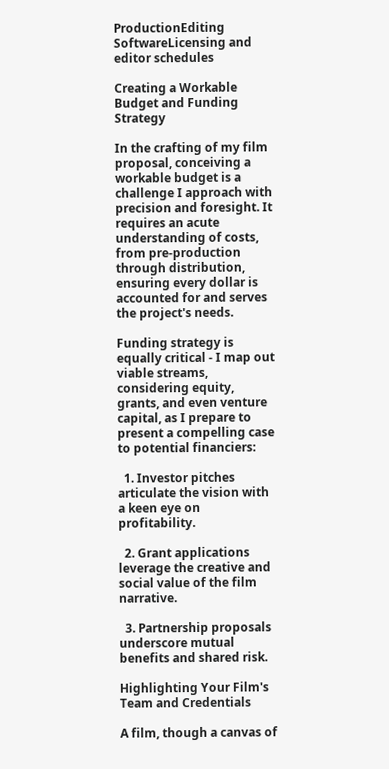ProductionEditing SoftwareLicensing and editor schedules

Creating a Workable Budget and Funding Strategy

In the crafting of my film proposal, conceiving a workable budget is a challenge I approach with precision and foresight. It requires an acute understanding of costs, from pre-production through distribution, ensuring every dollar is accounted for and serves the project's needs.

Funding strategy is equally critical - I map out viable streams, considering equity, grants, and even venture capital, as I prepare to present a compelling case to potential financiers:

  1. Investor pitches articulate the vision with a keen eye on profitability.

  2. Grant applications leverage the creative and social value of the film narrative.

  3. Partnership proposals underscore mutual benefits and shared risk.

Highlighting Your Film's Team and Credentials

A film, though a canvas of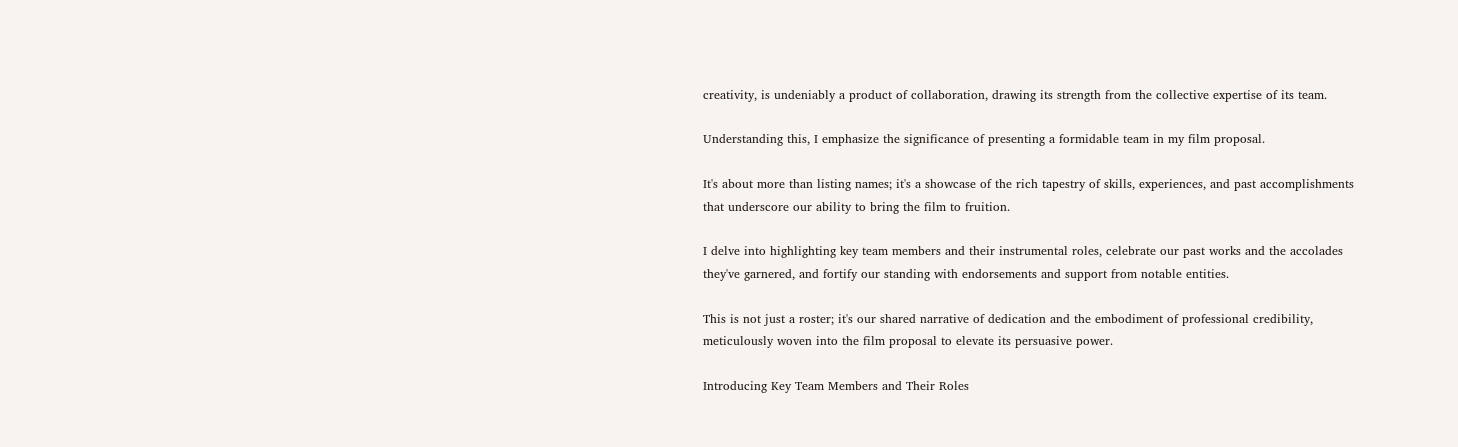creativity, is undeniably a product of collaboration, drawing its strength from the collective expertise of its team.

Understanding this, I emphasize the significance of presenting a formidable team in my film proposal.

It's about more than listing names; it's a showcase of the rich tapestry of skills, experiences, and past accomplishments that underscore our ability to bring the film to fruition.

I delve into highlighting key team members and their instrumental roles, celebrate our past works and the accolades they've garnered, and fortify our standing with endorsements and support from notable entities.

This is not just a roster; it's our shared narrative of dedication and the embodiment of professional credibility, meticulously woven into the film proposal to elevate its persuasive power.

Introducing Key Team Members and Their Roles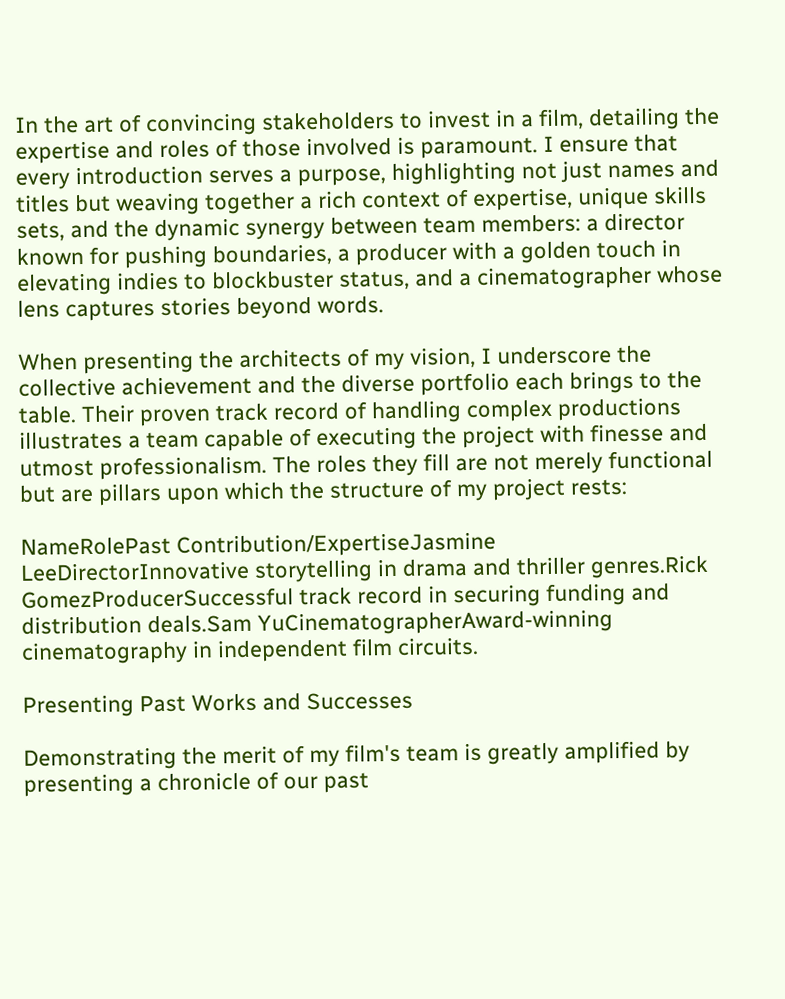In the art of convincing stakeholders to invest in a film, detailing the expertise and roles of those involved is paramount. I ensure that every introduction serves a purpose, highlighting not just names and titles but weaving together a rich context of expertise, unique skills sets, and the dynamic synergy between team members: a director known for pushing boundaries, a producer with a golden touch in elevating indies to blockbuster status, and a cinematographer whose lens captures stories beyond words.

When presenting the architects of my vision, I underscore the collective achievement and the diverse portfolio each brings to the table. Their proven track record of handling complex productions illustrates a team capable of executing the project with finesse and utmost professionalism. The roles they fill are not merely functional but are pillars upon which the structure of my project rests:

NameRolePast Contribution/ExpertiseJasmine LeeDirectorInnovative storytelling in drama and thriller genres.Rick GomezProducerSuccessful track record in securing funding and distribution deals.Sam YuCinematographerAward-winning cinematography in independent film circuits.

Presenting Past Works and Successes

Demonstrating the merit of my film's team is greatly amplified by presenting a chronicle of our past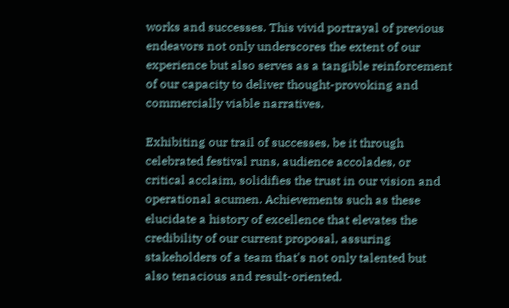works and successes. This vivid portrayal of previous endeavors not only underscores the extent of our experience but also serves as a tangible reinforcement of our capacity to deliver thought-provoking and commercially viable narratives.

Exhibiting our trail of successes, be it through celebrated festival runs, audience accolades, or critical acclaim, solidifies the trust in our vision and operational acumen. Achievements such as these elucidate a history of excellence that elevates the credibility of our current proposal, assuring stakeholders of a team that's not only talented but also tenacious and result-oriented.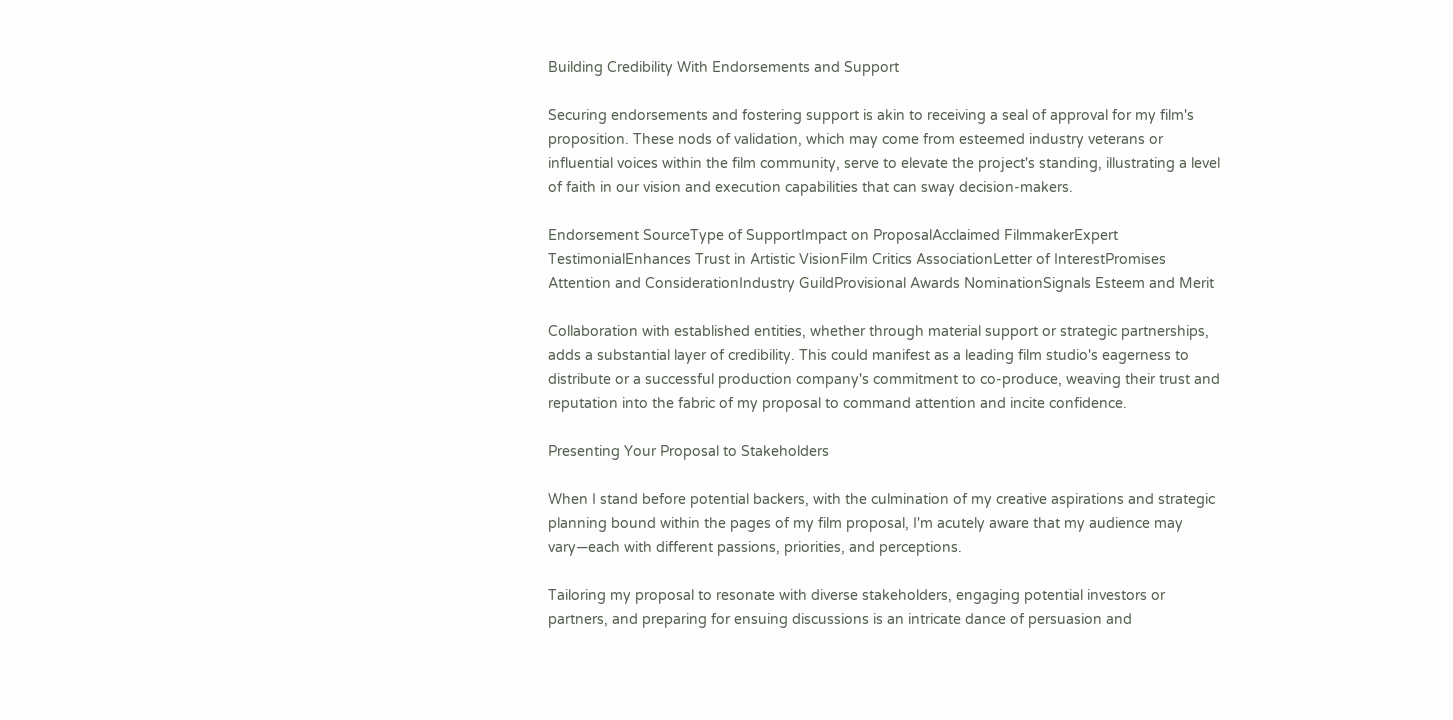Building Credibility With Endorsements and Support

Securing endorsements and fostering support is akin to receiving a seal of approval for my film's proposition. These nods of validation, which may come from esteemed industry veterans or influential voices within the film community, serve to elevate the project's standing, illustrating a level of faith in our vision and execution capabilities that can sway decision-makers.

Endorsement SourceType of SupportImpact on ProposalAcclaimed FilmmakerExpert TestimonialEnhances Trust in Artistic VisionFilm Critics AssociationLetter of InterestPromises Attention and ConsiderationIndustry GuildProvisional Awards NominationSignals Esteem and Merit

Collaboration with established entities, whether through material support or strategic partnerships, adds a substantial layer of credibility. This could manifest as a leading film studio's eagerness to distribute or a successful production company's commitment to co-produce, weaving their trust and reputation into the fabric of my proposal to command attention and incite confidence.

Presenting Your Proposal to Stakeholders

When I stand before potential backers, with the culmination of my creative aspirations and strategic planning bound within the pages of my film proposal, I'm acutely aware that my audience may vary—each with different passions, priorities, and perceptions.

Tailoring my proposal to resonate with diverse stakeholders, engaging potential investors or partners, and preparing for ensuing discussions is an intricate dance of persuasion and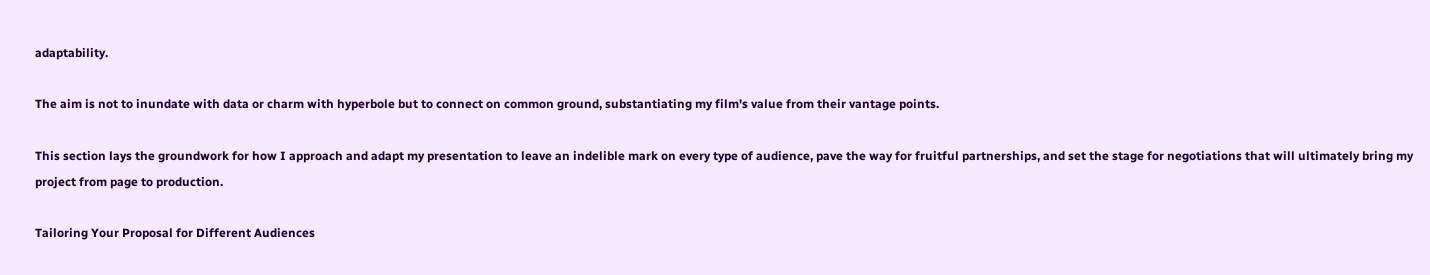adaptability.

The aim is not to inundate with data or charm with hyperbole but to connect on common ground, substantiating my film's value from their vantage points.

This section lays the groundwork for how I approach and adapt my presentation to leave an indelible mark on every type of audience, pave the way for fruitful partnerships, and set the stage for negotiations that will ultimately bring my project from page to production.

Tailoring Your Proposal for Different Audiences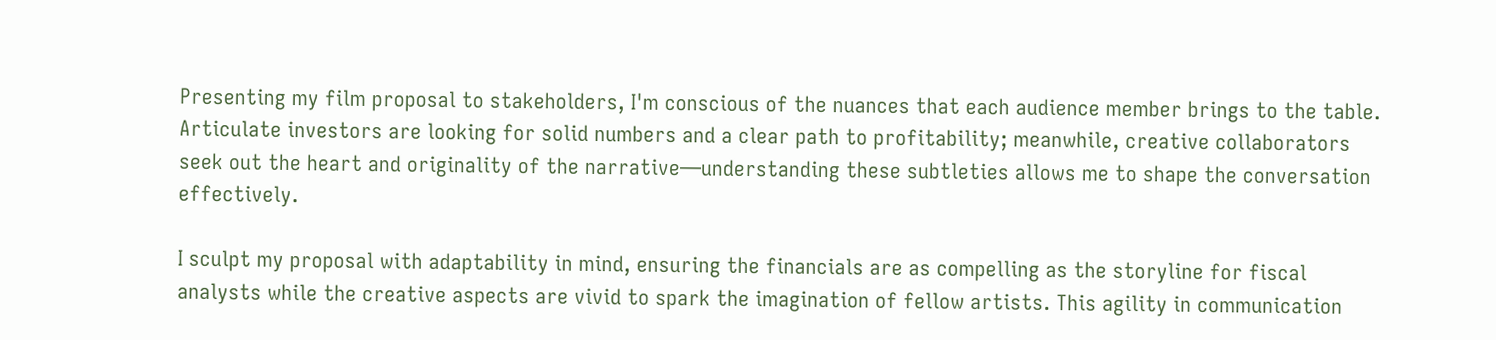Presenting my film proposal to stakeholders, I'm conscious of the nuances that each audience member brings to the table. Articulate investors are looking for solid numbers and a clear path to profitability; meanwhile, creative collaborators seek out the heart and originality of the narrative—understanding these subtleties allows me to shape the conversation effectively.

I sculpt my proposal with adaptability in mind, ensuring the financials are as compelling as the storyline for fiscal analysts while the creative aspects are vivid to spark the imagination of fellow artists. This agility in communication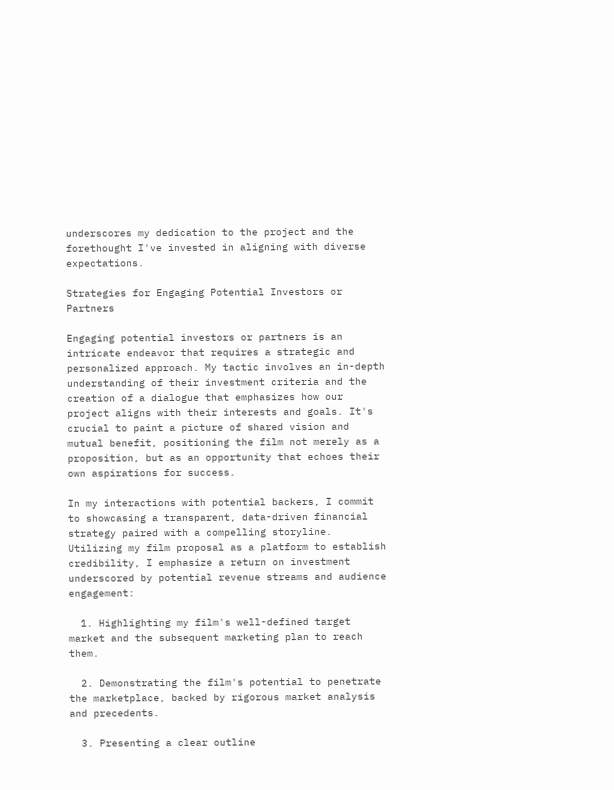underscores my dedication to the project and the forethought I've invested in aligning with diverse expectations.

Strategies for Engaging Potential Investors or Partners

Engaging potential investors or partners is an intricate endeavor that requires a strategic and personalized approach. My tactic involves an in-depth understanding of their investment criteria and the creation of a dialogue that emphasizes how our project aligns with their interests and goals. It's crucial to paint a picture of shared vision and mutual benefit, positioning the film not merely as a proposition, but as an opportunity that echoes their own aspirations for success.

In my interactions with potential backers, I commit to showcasing a transparent, data-driven financial strategy paired with a compelling storyline. Utilizing my film proposal as a platform to establish credibility, I emphasize a return on investment underscored by potential revenue streams and audience engagement:

  1. Highlighting my film's well-defined target market and the subsequent marketing plan to reach them.

  2. Demonstrating the film's potential to penetrate the marketplace, backed by rigorous market analysis and precedents.

  3. Presenting a clear outline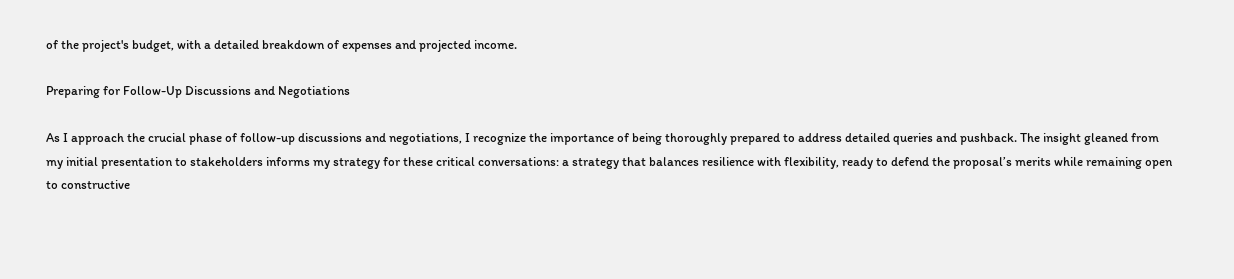of the project's budget, with a detailed breakdown of expenses and projected income.

Preparing for Follow-Up Discussions and Negotiations

As I approach the crucial phase of follow-up discussions and negotiations, I recognize the importance of being thoroughly prepared to address detailed queries and pushback. The insight gleaned from my initial presentation to stakeholders informs my strategy for these critical conversations: a strategy that balances resilience with flexibility, ready to defend the proposal’s merits while remaining open to constructive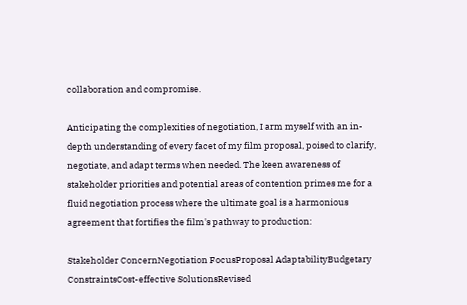collaboration and compromise.

Anticipating the complexities of negotiation, I arm myself with an in-depth understanding of every facet of my film proposal, poised to clarify, negotiate, and adapt terms when needed. The keen awareness of stakeholder priorities and potential areas of contention primes me for a fluid negotiation process where the ultimate goal is a harmonious agreement that fortifies the film's pathway to production:

Stakeholder ConcernNegotiation FocusProposal AdaptabilityBudgetary ConstraintsCost-effective SolutionsRevised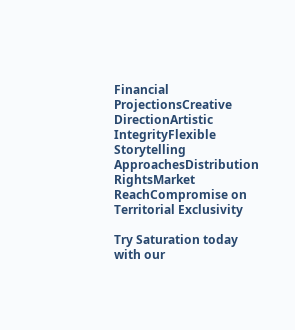Financial ProjectionsCreative DirectionArtistic IntegrityFlexible Storytelling ApproachesDistribution RightsMarket ReachCompromise on Territorial Exclusivity

Try Saturation today with our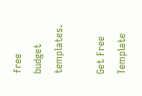free budget templates.

Get Free Template